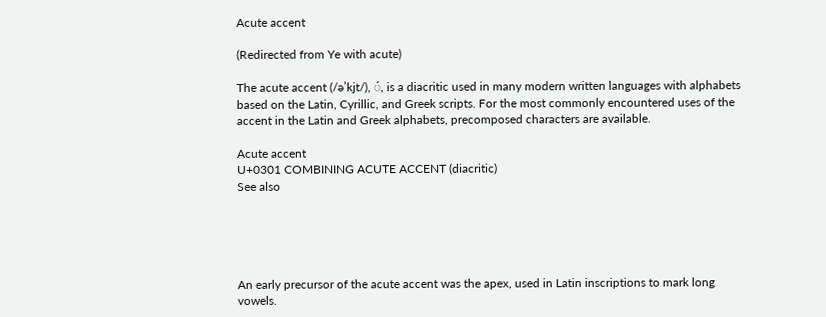Acute accent

(Redirected from Ye with acute)

The acute accent (/əˈkjt/), ◌́, is a diacritic used in many modern written languages with alphabets based on the Latin, Cyrillic, and Greek scripts. For the most commonly encountered uses of the accent in the Latin and Greek alphabets, precomposed characters are available.

Acute accent
U+0301 COMBINING ACUTE ACCENT (diacritic)
See also





An early precursor of the acute accent was the apex, used in Latin inscriptions to mark long vowels.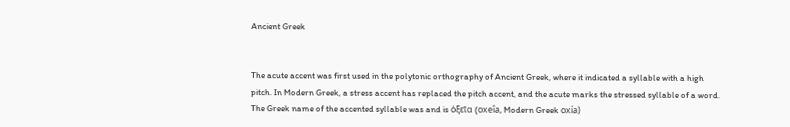Ancient Greek


The acute accent was first used in the polytonic orthography of Ancient Greek, where it indicated a syllable with a high pitch. In Modern Greek, a stress accent has replaced the pitch accent, and the acute marks the stressed syllable of a word. The Greek name of the accented syllable was and is ὀξεῖα (oxeîa, Modern Greek oxía)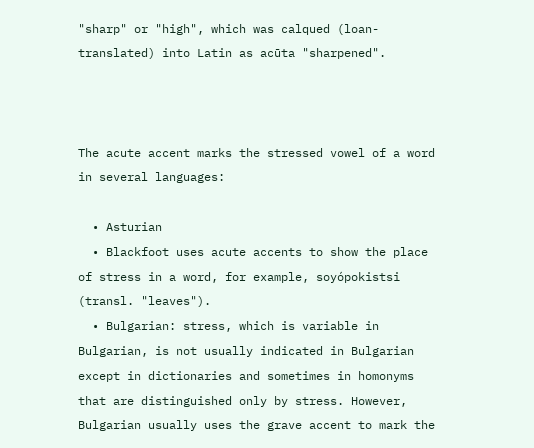"sharp" or "high", which was calqued (loan-translated) into Latin as acūta "sharpened".



The acute accent marks the stressed vowel of a word in several languages:

  • Asturian
  • Blackfoot uses acute accents to show the place of stress in a word, for example, soyópokistsi (transl. "leaves").
  • Bulgarian: stress, which is variable in Bulgarian, is not usually indicated in Bulgarian except in dictionaries and sometimes in homonyms that are distinguished only by stress. However, Bulgarian usually uses the grave accent to mark the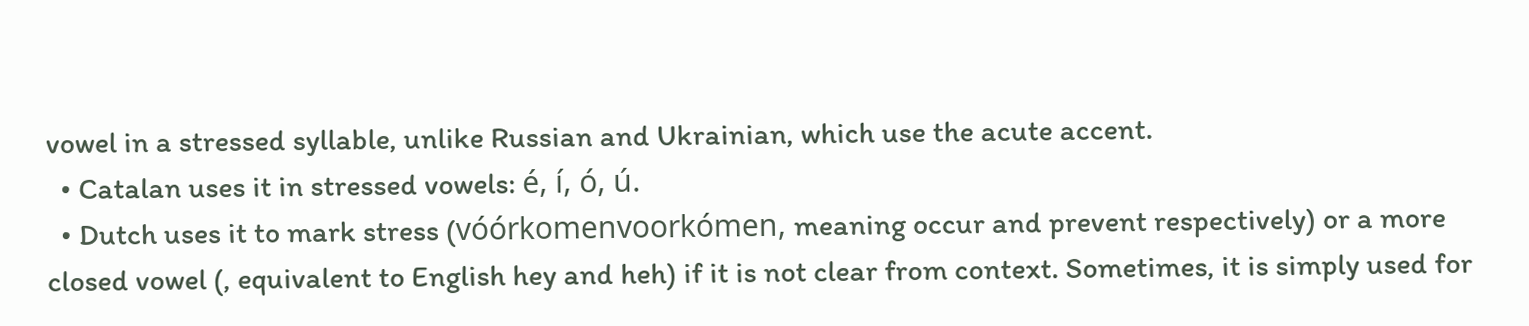vowel in a stressed syllable, unlike Russian and Ukrainian, which use the acute accent.
  • Catalan uses it in stressed vowels: é, í, ó, ú.
  • Dutch uses it to mark stress (vóórkomenvoorkómen, meaning occur and prevent respectively) or a more closed vowel (, equivalent to English hey and heh) if it is not clear from context. Sometimes, it is simply used for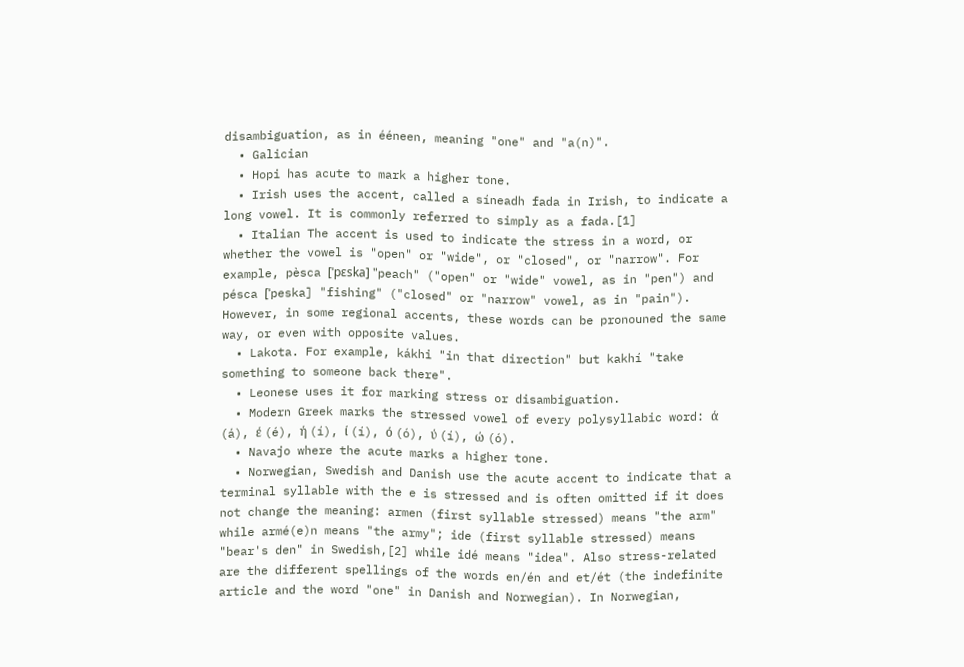disambiguation, as in ééneen, meaning "one" and "a(n)".
  • Galician
  • Hopi has acute to mark a higher tone.
  • Irish uses the accent, called a síneadh fada in Irish, to indicate a long vowel. It is commonly referred to simply as a fada.[1]
  • Italian The accent is used to indicate the stress in a word, or whether the vowel is "open" or "wide", or "closed", or "narrow". For example, pèsca [ˈpɛska] "peach" ("open" or "wide" vowel, as in "pen") and pésca [ˈpeska] "fishing" ("closed" or "narrow" vowel, as in "pain"). However, in some regional accents, these words can be pronouned the same way, or even with opposite values.
  • Lakota. For example, kákhi "in that direction" but kakhí "take something to someone back there".
  • Leonese uses it for marking stress or disambiguation.
  • Modern Greek marks the stressed vowel of every polysyllabic word: ά (á), έ (é), ή (í), ί (í), ό (ó), ύ (í), ώ (ó).
  • Navajo where the acute marks a higher tone.
  • Norwegian, Swedish and Danish use the acute accent to indicate that a terminal syllable with the e is stressed and is often omitted if it does not change the meaning: armen (first syllable stressed) means "the arm" while armé(e)n means "the army"; ide (first syllable stressed) means "bear's den" in Swedish,[2] while idé means "idea". Also stress-related are the different spellings of the words en/én and et/ét (the indefinite article and the word "one" in Danish and Norwegian). In Norwegian,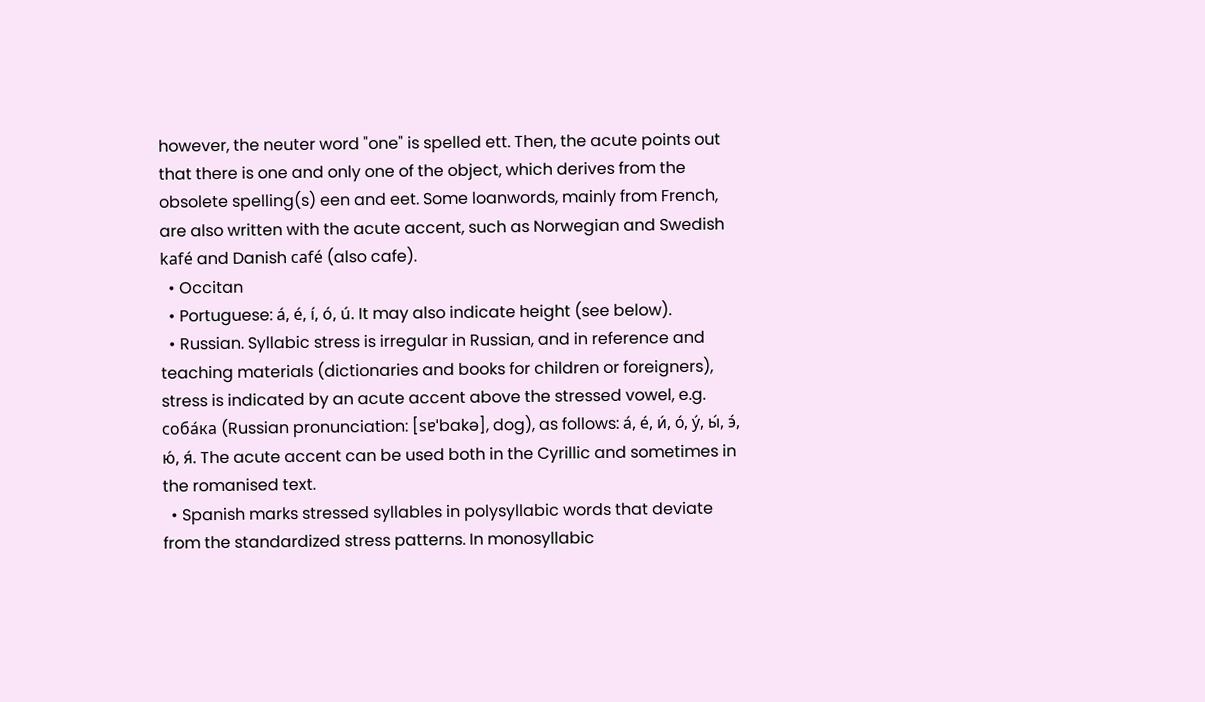however, the neuter word "one" is spelled ett. Then, the acute points out that there is one and only one of the object, which derives from the obsolete spelling(s) een and eet. Some loanwords, mainly from French, are also written with the acute accent, such as Norwegian and Swedish kafé and Danish café (also cafe).
  • Occitan
  • Portuguese: á, é, í, ó, ú. It may also indicate height (see below).
  • Russian. Syllabic stress is irregular in Russian, and in reference and teaching materials (dictionaries and books for children or foreigners), stress is indicated by an acute accent above the stressed vowel, e.g. соба́ка (Russian pronunciation: [sɐˈbakə], dog), as follows: а́, е́, и́, о́, у́, ы́, э́, ю́, я́. The acute accent can be used both in the Cyrillic and sometimes in the romanised text.
  • Spanish marks stressed syllables in polysyllabic words that deviate from the standardized stress patterns. In monosyllabic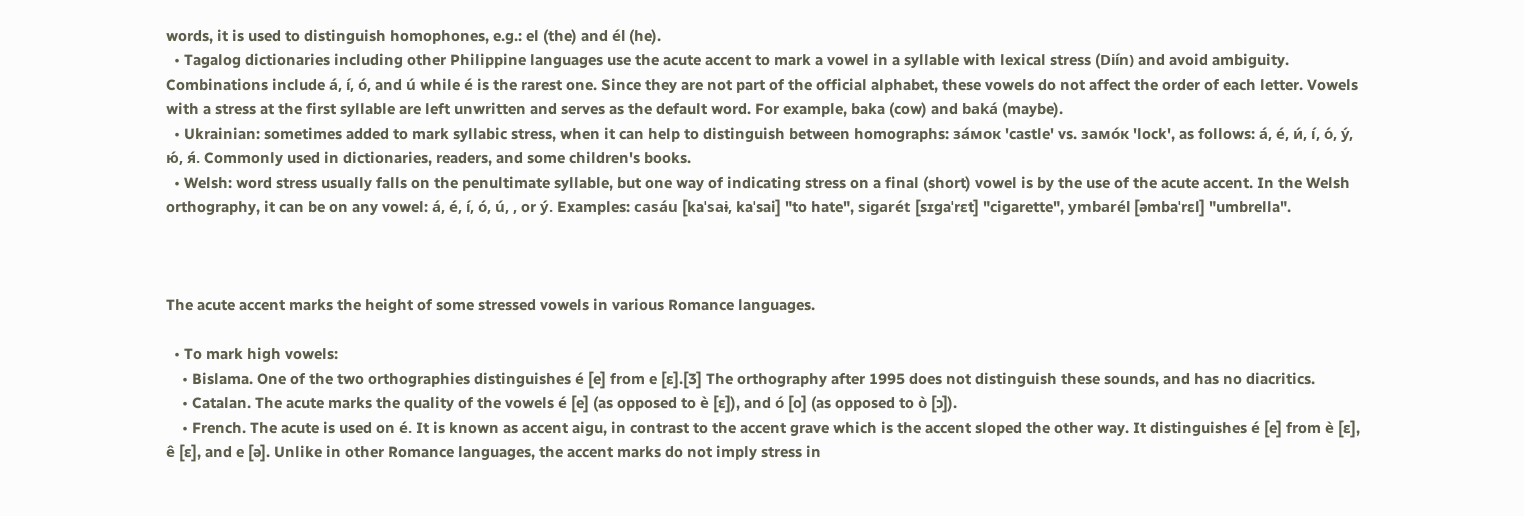words, it is used to distinguish homophones, e.g.: el (the) and él (he).
  • Tagalog dictionaries including other Philippine languages use the acute accent to mark a vowel in a syllable with lexical stress (Diín) and avoid ambiguity. Combinations include á, í, ó, and ú while é is the rarest one. Since they are not part of the official alphabet, these vowels do not affect the order of each letter. Vowels with a stress at the first syllable are left unwritten and serves as the default word. For example, baka (cow) and baká (maybe).
  • Ukrainian: sometimes added to mark syllabic stress, when it can help to distinguish between homographs: за́мок 'castle' vs. замо́к 'lock', as follows: а́, е́, и́, і́, о́, у́, ю́, я́. Commonly used in dictionaries, readers, and some children's books.
  • Welsh: word stress usually falls on the penultimate syllable, but one way of indicating stress on a final (short) vowel is by the use of the acute accent. In the Welsh orthography, it can be on any vowel: á, é, í, ó, ú, , or ý. Examples: casáu [kaˈsaɨ, kaˈsai] "to hate", sigarét [sɪɡaˈrɛt] "cigarette", ymbarél [əmbaˈrɛl] "umbrella".



The acute accent marks the height of some stressed vowels in various Romance languages.

  • To mark high vowels:
    • Bislama. One of the two orthographies distinguishes é [e] from e [ɛ].[3] The orthography after 1995 does not distinguish these sounds, and has no diacritics.
    • Catalan. The acute marks the quality of the vowels é [e] (as opposed to è [ɛ]), and ó [o] (as opposed to ò [ɔ]).
    • French. The acute is used on é. It is known as accent aigu, in contrast to the accent grave which is the accent sloped the other way. It distinguishes é [e] from è [ɛ], ê [ɛ], and e [ə]. Unlike in other Romance languages, the accent marks do not imply stress in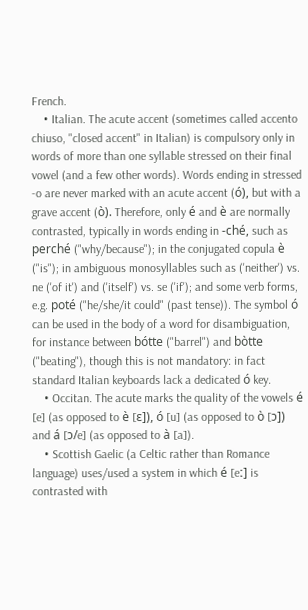French.
    • Italian. The acute accent (sometimes called accento chiuso, "closed accent" in Italian) is compulsory only in words of more than one syllable stressed on their final vowel (and a few other words). Words ending in stressed -o are never marked with an acute accent (ó), but with a grave accent (ò). Therefore, only é and è are normally contrasted, typically in words ending in -ché, such as perché ("why/because"); in the conjugated copula è ("is"); in ambiguous monosyllables such as ('neither') vs. ne ('of it') and ('itself') vs. se ('if'); and some verb forms, e.g. poté ("he/she/it could" (past tense)). The symbol ó can be used in the body of a word for disambiguation, for instance between bótte ("barrel") and bòtte ("beating"), though this is not mandatory: in fact standard Italian keyboards lack a dedicated ó key.
    • Occitan. The acute marks the quality of the vowels é [e] (as opposed to è [ɛ]), ó [u] (as opposed to ò [ɔ]) and á [ɔ/e] (as opposed to à [a]).
    • Scottish Gaelic (a Celtic rather than Romance language) uses/used a system in which é [eː] is contrasted with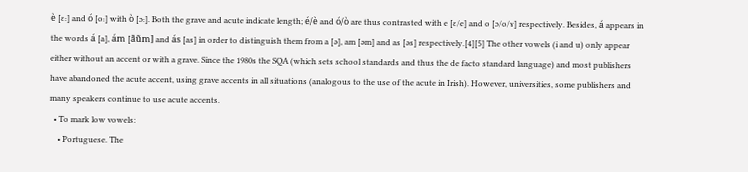è [ɛː] and ó [oː] with ò [ɔː]. Both the grave and acute indicate length; é/è and ó/ò are thus contrasted with e [ɛ/e] and o [ɔ/o/ɤ] respectively. Besides, á appears in the words á [a], ám [ãũm] and ás [as] in order to distinguish them from a [ə], am [əm] and as [əs] respectively.[4][5] The other vowels (i and u) only appear either without an accent or with a grave. Since the 1980s the SQA (which sets school standards and thus the de facto standard language) and most publishers have abandoned the acute accent, using grave accents in all situations (analogous to the use of the acute in Irish). However, universities, some publishers and many speakers continue to use acute accents.
  • To mark low vowels:
    • Portuguese. The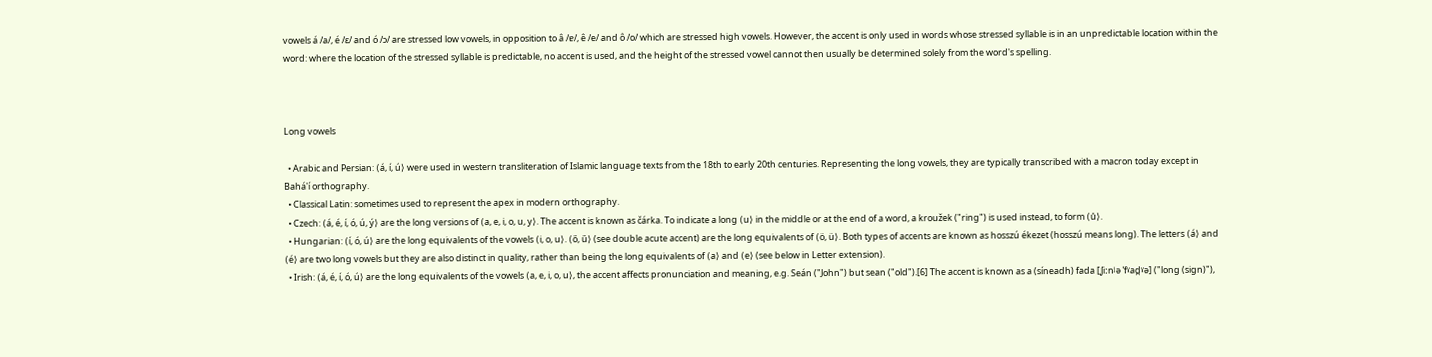vowels á /a/, é /ɛ/ and ó /ɔ/ are stressed low vowels, in opposition to â /ɐ/, ê /e/ and ô /o/ which are stressed high vowels. However, the accent is only used in words whose stressed syllable is in an unpredictable location within the word: where the location of the stressed syllable is predictable, no accent is used, and the height of the stressed vowel cannot then usually be determined solely from the word's spelling.



Long vowels

  • Arabic and Persian: ⟨á, í, ú⟩ were used in western transliteration of Islamic language texts from the 18th to early 20th centuries. Representing the long vowels, they are typically transcribed with a macron today except in Bahá'í orthography.
  • Classical Latin: sometimes used to represent the apex in modern orthography.
  • Czech: ⟨á, é, í, ó, ú, ý⟩ are the long versions of ⟨a, e, i, o, u, y⟩. The accent is known as čárka. To indicate a long ⟨u⟩ in the middle or at the end of a word, a kroužek ("ring") is used instead, to form ⟨ů⟩.
  • Hungarian: ⟨í, ó, ú⟩ are the long equivalents of the vowels ⟨i, o, u⟩. ⟨ő, ű⟩ (see double acute accent) are the long equivalents of ⟨ö, ü⟩. Both types of accents are known as hosszú ékezet (hosszú means long). The letters ⟨á⟩ and ⟨é⟩ are two long vowels but they are also distinct in quality, rather than being the long equivalents of ⟨a⟩ and ⟨e⟩ (see below in Letter extension).
  • Irish: ⟨á, é, í, ó, ú⟩ are the long equivalents of the vowels ⟨a, e, i, o, u⟩, the accent affects pronunciation and meaning, e.g. Seán ("John") but sean ("old").[6] The accent is known as a (síneadh) fada [ˌʃiːnʲə ˈfˠad̪ˠə] ("long (sign)"),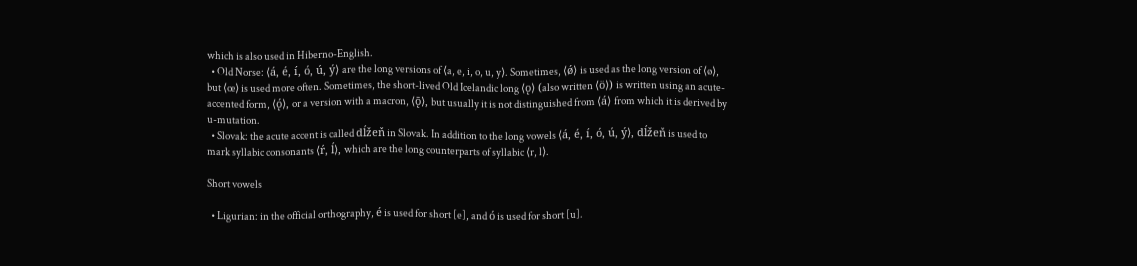which is also used in Hiberno-English.
  • Old Norse: ⟨á, é, í, ó, ú, ý⟩ are the long versions of ⟨a, e, i, o, u, y⟩. Sometimes, ⟨ǿ⟩ is used as the long version of ⟨ø⟩, but ⟨œ⟩ is used more often. Sometimes, the short-lived Old Icelandic long ⟨ǫ⟩ (also written ⟨ö⟩) is written using an acute-accented form, ⟨ǫ́⟩, or a version with a macron, ⟨ǭ⟩, but usually it is not distinguished from ⟨á⟩ from which it is derived by u-mutation.
  • Slovak: the acute accent is called dĺžeň in Slovak. In addition to the long vowels ⟨á, é, í, ó, ú, ý⟩, dĺžeň is used to mark syllabic consonants ⟨ŕ, ĺ⟩, which are the long counterparts of syllabic ⟨r, l⟩.

Short vowels

  • Ligurian: in the official orthography, é is used for short [e], and ó is used for short [u].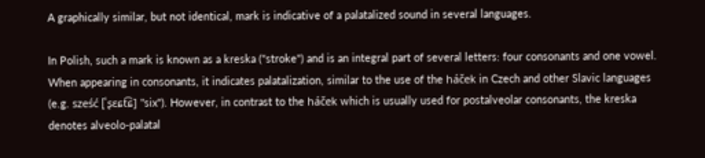A graphically similar, but not identical, mark is indicative of a palatalized sound in several languages.

In Polish, such a mark is known as a kreska ("stroke") and is an integral part of several letters: four consonants and one vowel. When appearing in consonants, it indicates palatalization, similar to the use of the háček in Czech and other Slavic languages (e.g. sześć [ˈʂɛɕt͡ɕ] "six"). However, in contrast to the háček which is usually used for postalveolar consonants, the kreska denotes alveolo-palatal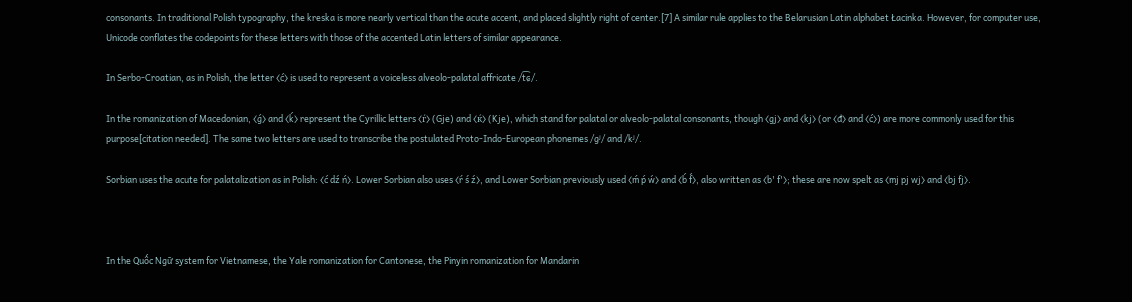consonants. In traditional Polish typography, the kreska is more nearly vertical than the acute accent, and placed slightly right of center.[7] A similar rule applies to the Belarusian Latin alphabet Łacinka. However, for computer use, Unicode conflates the codepoints for these letters with those of the accented Latin letters of similar appearance.

In Serbo-Croatian, as in Polish, the letter ⟨ć⟩ is used to represent a voiceless alveolo-palatal affricate /t͡ɕ/.

In the romanization of Macedonian, ⟨ǵ⟩ and ⟨ḱ⟩ represent the Cyrillic letters ⟨ѓ⟩ (Gje) and ⟨ќ⟩ (Kje), which stand for palatal or alveolo-palatal consonants, though ⟨gj⟩ and ⟨kj⟩ (or ⟨đ⟩ and ⟨ć⟩) are more commonly used for this purpose[citation needed]. The same two letters are used to transcribe the postulated Proto-Indo-European phonemes /ɡʲ/ and /kʲ/.

Sorbian uses the acute for palatalization as in Polish: ⟨ć dź ń⟩. Lower Sorbian also uses ⟨ŕ ś ź⟩, and Lower Sorbian previously used ⟨ḿ ṕ ẃ⟩ and ⟨b́ f́⟩, also written as ⟨b' f'⟩; these are now spelt as ⟨mj pj wj⟩ and ⟨bj fj⟩.



In the Quốc Ngữ system for Vietnamese, the Yale romanization for Cantonese, the Pinyin romanization for Mandarin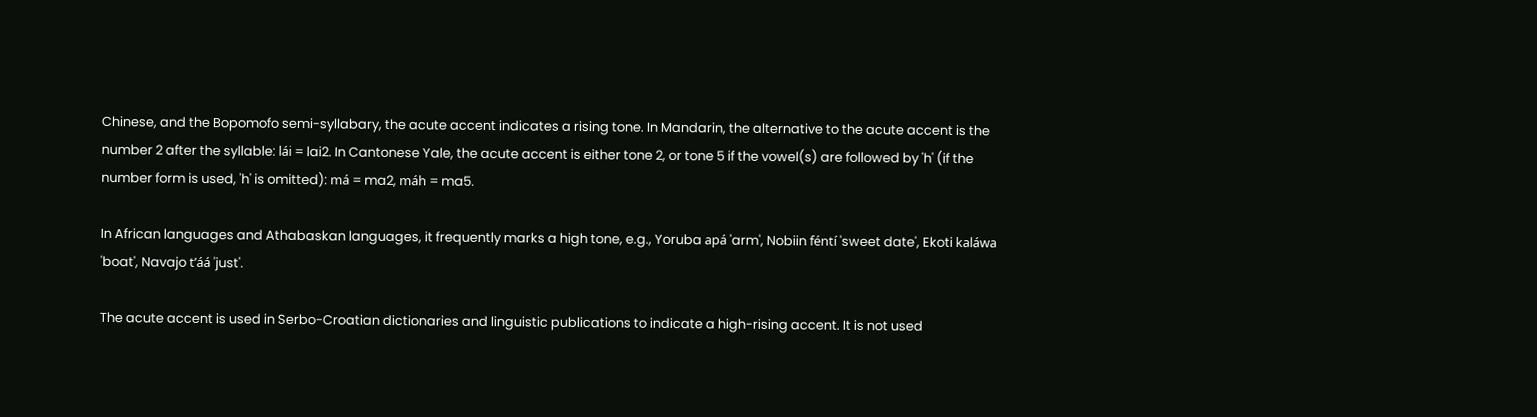Chinese, and the Bopomofo semi-syllabary, the acute accent indicates a rising tone. In Mandarin, the alternative to the acute accent is the number 2 after the syllable: lái = lai2. In Cantonese Yale, the acute accent is either tone 2, or tone 5 if the vowel(s) are followed by 'h' (if the number form is used, 'h' is omitted): má = ma2, máh = ma5.

In African languages and Athabaskan languages, it frequently marks a high tone, e.g., Yoruba apá 'arm', Nobiin féntí 'sweet date', Ekoti kaláwa 'boat', Navajo t’áá 'just'.

The acute accent is used in Serbo-Croatian dictionaries and linguistic publications to indicate a high-rising accent. It is not used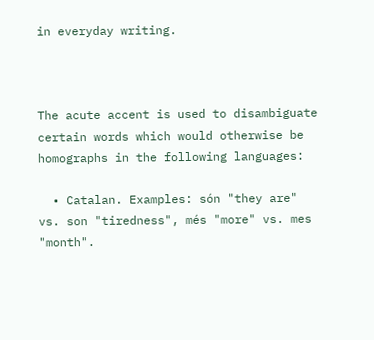in everyday writing.



The acute accent is used to disambiguate certain words which would otherwise be homographs in the following languages:

  • Catalan. Examples: són "they are" vs. son "tiredness", més "more" vs. mes "month".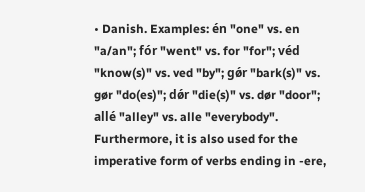• Danish. Examples: én "one" vs. en "a/an"; fór "went" vs. for "for"; véd "know(s)" vs. ved "by"; gǿr "bark(s)" vs. gør "do(es)"; dǿr "die(s)" vs. dør "door"; allé "alley" vs. alle "everybody". Furthermore, it is also used for the imperative form of verbs ending in -ere,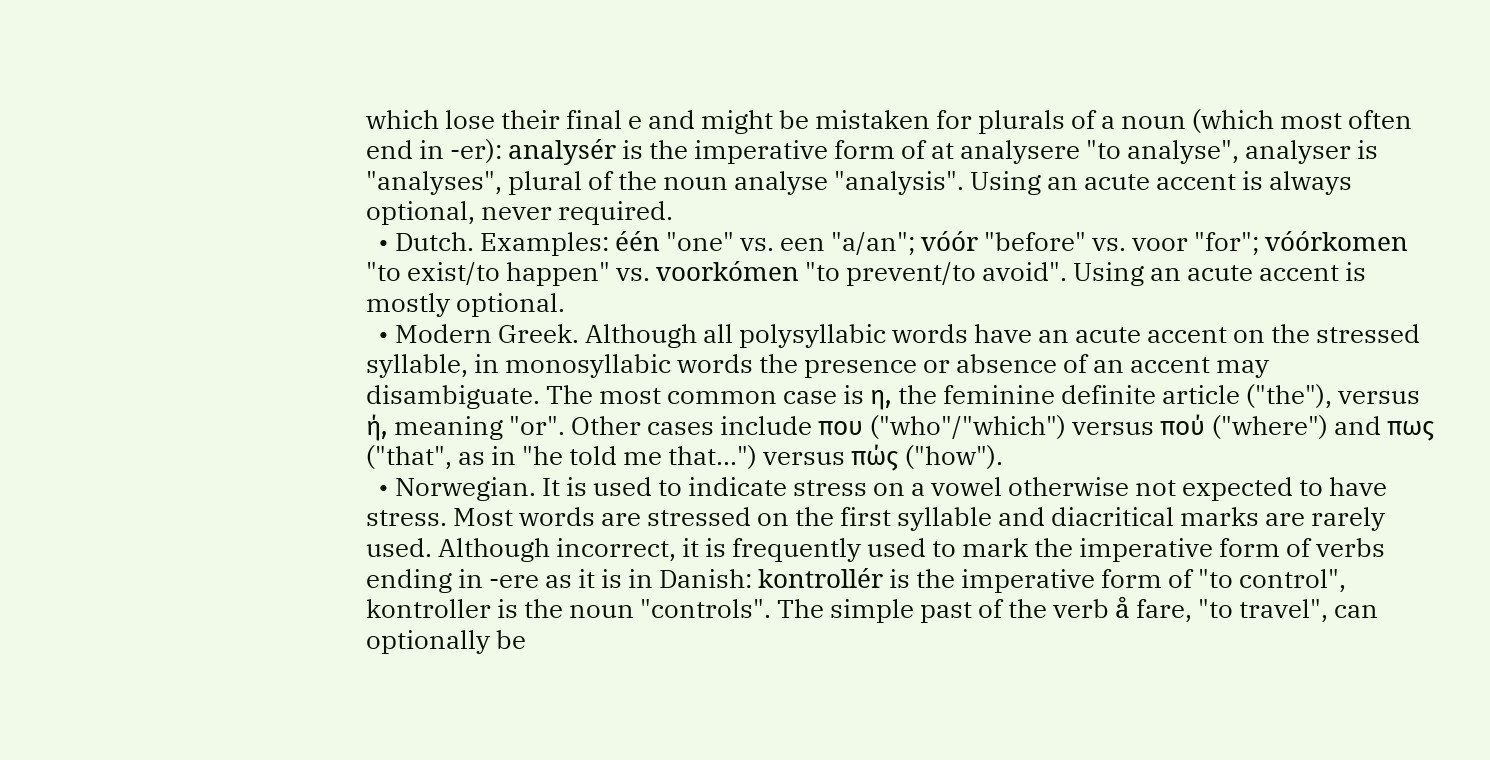which lose their final e and might be mistaken for plurals of a noun (which most often end in -er): analysér is the imperative form of at analysere "to analyse", analyser is "analyses", plural of the noun analyse "analysis". Using an acute accent is always optional, never required.
  • Dutch. Examples: één "one" vs. een "a/an"; vóór "before" vs. voor "for"; vóórkomen "to exist/to happen" vs. voorkómen "to prevent/to avoid". Using an acute accent is mostly optional.
  • Modern Greek. Although all polysyllabic words have an acute accent on the stressed syllable, in monosyllabic words the presence or absence of an accent may disambiguate. The most common case is η, the feminine definite article ("the"), versus ή, meaning "or". Other cases include που ("who"/"which") versus πού ("where") and πως ("that", as in "he told me that...") versus πώς ("how").
  • Norwegian. It is used to indicate stress on a vowel otherwise not expected to have stress. Most words are stressed on the first syllable and diacritical marks are rarely used. Although incorrect, it is frequently used to mark the imperative form of verbs ending in -ere as it is in Danish: kontrollér is the imperative form of "to control", kontroller is the noun "controls". The simple past of the verb å fare, "to travel", can optionally be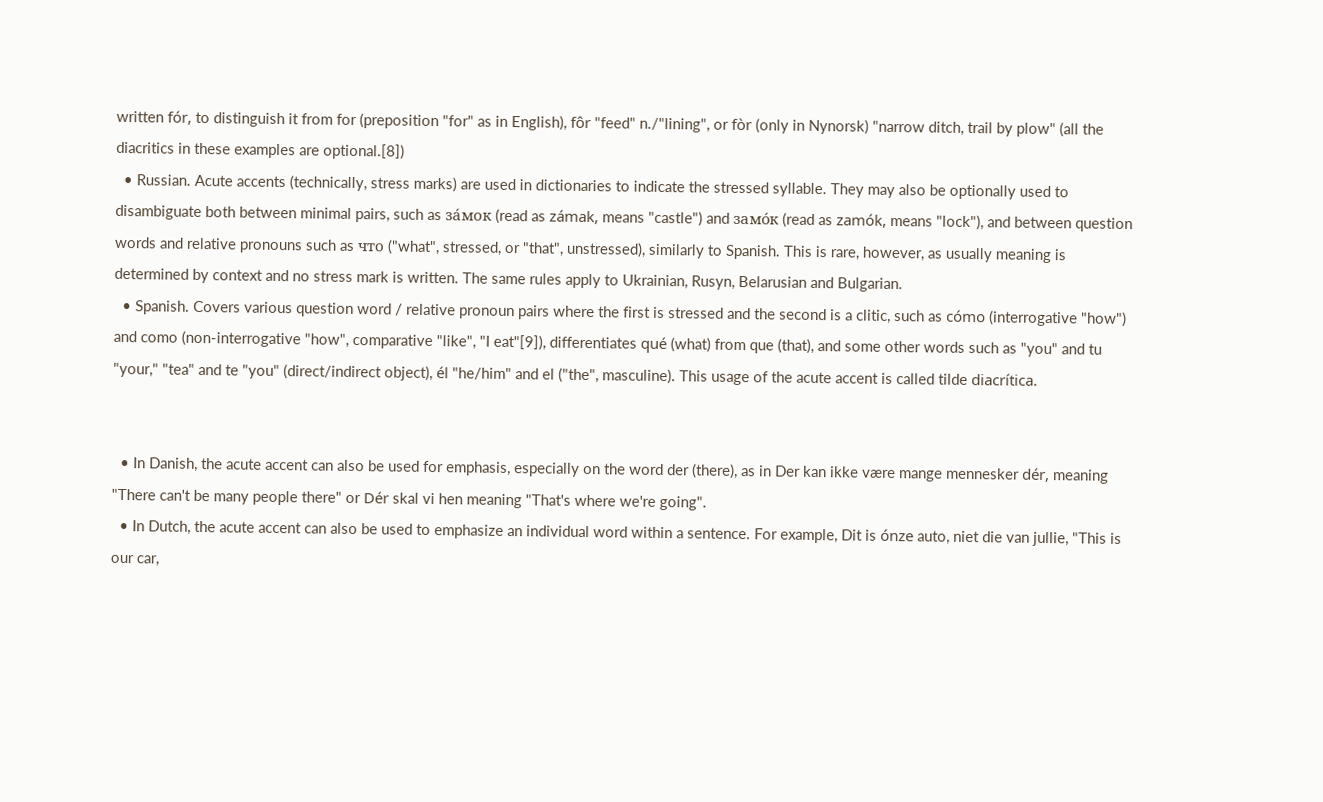written fór, to distinguish it from for (preposition "for" as in English), fôr "feed" n./"lining", or fòr (only in Nynorsk) "narrow ditch, trail by plow" (all the diacritics in these examples are optional.[8])
  • Russian. Acute accents (technically, stress marks) are used in dictionaries to indicate the stressed syllable. They may also be optionally used to disambiguate both between minimal pairs, such as за́мок (read as zámak, means "castle") and замо́к (read as zamók, means "lock"), and between question words and relative pronouns such as что ("what", stressed, or "that", unstressed), similarly to Spanish. This is rare, however, as usually meaning is determined by context and no stress mark is written. The same rules apply to Ukrainian, Rusyn, Belarusian and Bulgarian.
  • Spanish. Covers various question word / relative pronoun pairs where the first is stressed and the second is a clitic, such as cómo (interrogative "how") and como (non-interrogative "how", comparative "like", "I eat"[9]), differentiates qué (what) from que (that), and some other words such as "you" and tu "your," "tea" and te "you" (direct/indirect object), él "he/him" and el ("the", masculine). This usage of the acute accent is called tilde diacrítica.


  • In Danish, the acute accent can also be used for emphasis, especially on the word der (there), as in Der kan ikke være mange mennesker dér, meaning "There can't be many people there" or Dér skal vi hen meaning "That's where we're going".
  • In Dutch, the acute accent can also be used to emphasize an individual word within a sentence. For example, Dit is ónze auto, niet die van jullie, "This is our car,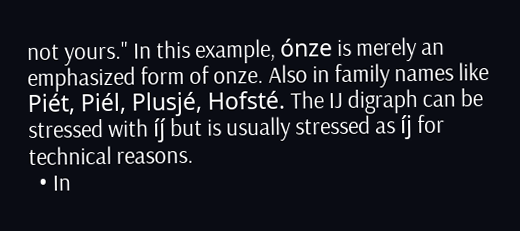not yours." In this example, ónze is merely an emphasized form of onze. Also in family names like Piét, Piél, Plusjé, Hofsté. The IJ digraph can be stressed with íj́ but is usually stressed as íj for technical reasons.
  • In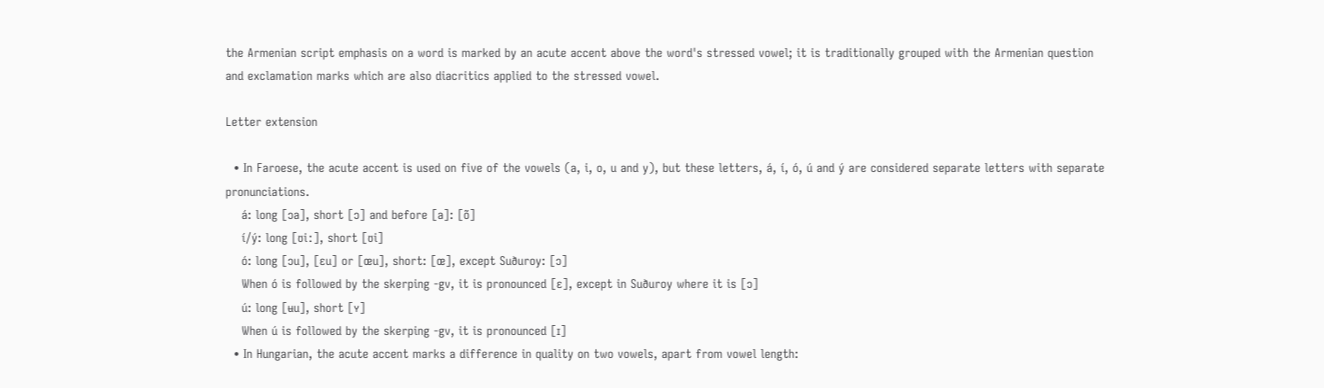the Armenian script emphasis on a word is marked by an acute accent above the word's stressed vowel; it is traditionally grouped with the Armenian question and exclamation marks which are also diacritics applied to the stressed vowel.

Letter extension

  • In Faroese, the acute accent is used on five of the vowels (a, i, o, u and y), but these letters, á, í, ó, ú and ý are considered separate letters with separate pronunciations.
    á: long [ɔa], short [ɔ] and before [a]: [õ]
    í/ý: long [ʊiː], short [ʊi]
    ó: long [ɔu], [ɛu] or [œu], short: [œ], except Suðuroy: [ɔ]
    When ó is followed by the skerping -gv, it is pronounced [ɛ], except in Suðuroy where it is [ɔ]
    ú: long [ʉu], short [ʏ]
    When ú is followed by the skerping -gv, it is pronounced [ɪ]
  • In Hungarian, the acute accent marks a difference in quality on two vowels, apart from vowel length: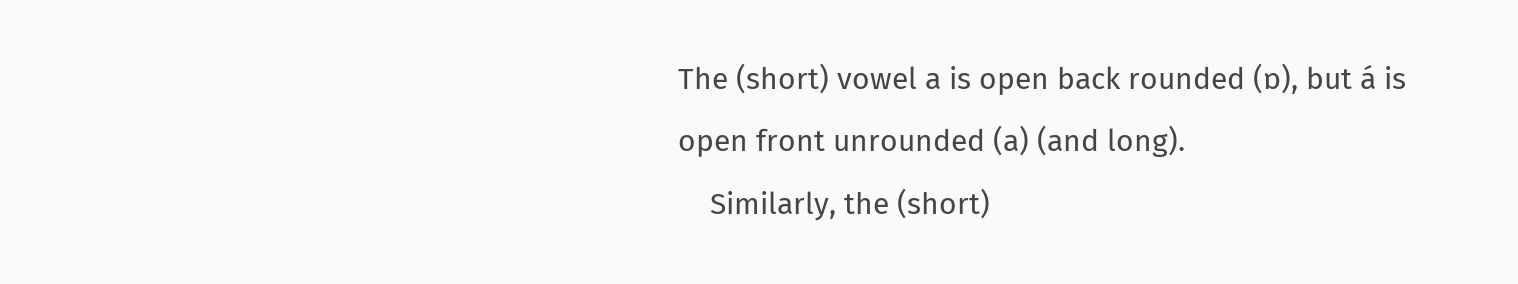The (short) vowel a is open back rounded (ɒ), but á is open front unrounded (a) (and long).
    Similarly, the (short)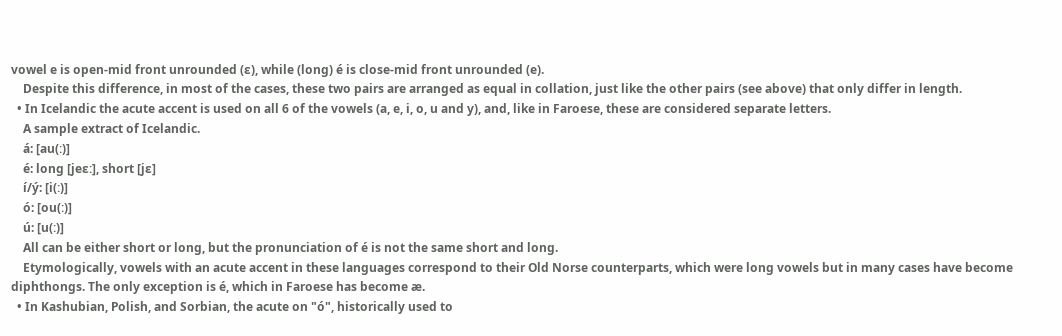vowel e is open-mid front unrounded (ɛ), while (long) é is close-mid front unrounded (e).
    Despite this difference, in most of the cases, these two pairs are arranged as equal in collation, just like the other pairs (see above) that only differ in length.
  • In Icelandic the acute accent is used on all 6 of the vowels (a, e, i, o, u and y), and, like in Faroese, these are considered separate letters.
    A sample extract of Icelandic.
    á: [au(ː)]
    é: long [jeɛː], short [jɛ]
    í/ý: [i(ː)]
    ó: [ou(ː)]
    ú: [u(ː)]
    All can be either short or long, but the pronunciation of é is not the same short and long.
    Etymologically, vowels with an acute accent in these languages correspond to their Old Norse counterparts, which were long vowels but in many cases have become diphthongs. The only exception is é, which in Faroese has become æ.
  • In Kashubian, Polish, and Sorbian, the acute on "ó", historically used to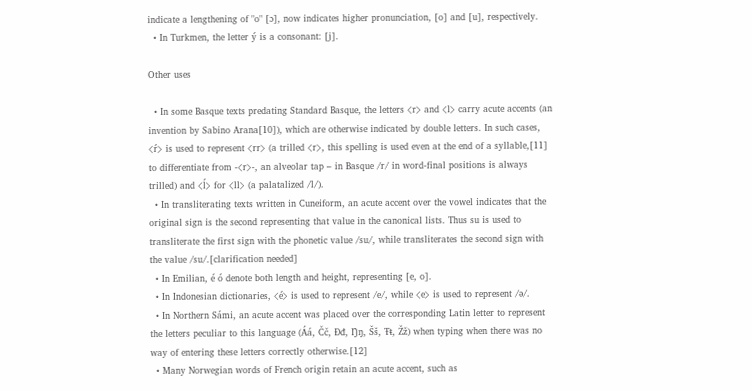indicate a lengthening of "o" [ɔ], now indicates higher pronunciation, [o] and [u], respectively.
  • In Turkmen, the letter ý is a consonant: [j].

Other uses

  • In some Basque texts predating Standard Basque, the letters ⟨r⟩ and ⟨l⟩ carry acute accents (an invention by Sabino Arana[10]), which are otherwise indicated by double letters. In such cases, ⟨ŕ⟩ is used to represent ⟨rr⟩ (a trilled ⟨r⟩, this spelling is used even at the end of a syllable,[11] to differentiate from -⟨r⟩-, an alveolar tap – in Basque /r/ in word-final positions is always trilled) and ⟨ĺ⟩ for ⟨ll⟩ (a palatalized /l/).
  • In transliterating texts written in Cuneiform, an acute accent over the vowel indicates that the original sign is the second representing that value in the canonical lists. Thus su is used to transliterate the first sign with the phonetic value /su/, while transliterates the second sign with the value /su/.[clarification needed]
  • In Emilian, é ó denote both length and height, representing [e, o].
  • In Indonesian dictionaries, ⟨é⟩ is used to represent /e/, while ⟨e⟩ is used to represent /ə/.
  • In Northern Sámi, an acute accent was placed over the corresponding Latin letter to represent the letters peculiar to this language (Áá, Čč, Đđ, Ŋŋ, Šš, Ŧŧ, Žž) when typing when there was no way of entering these letters correctly otherwise.[12]
  • Many Norwegian words of French origin retain an acute accent, such as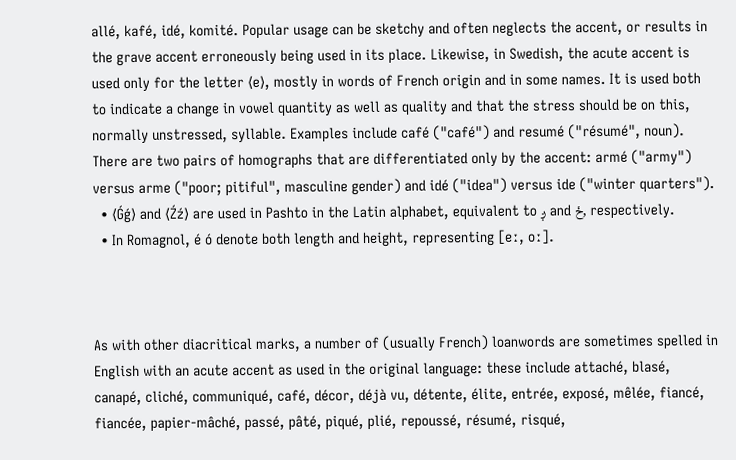allé, kafé, idé, komité. Popular usage can be sketchy and often neglects the accent, or results in the grave accent erroneously being used in its place. Likewise, in Swedish, the acute accent is used only for the letter ⟨e⟩, mostly in words of French origin and in some names. It is used both to indicate a change in vowel quantity as well as quality and that the stress should be on this, normally unstressed, syllable. Examples include café ("café") and resumé ("résumé", noun). There are two pairs of homographs that are differentiated only by the accent: armé ("army") versus arme ("poor; pitiful", masculine gender) and idé ("idea") versus ide ("winter quarters").
  • ⟨Ǵǵ⟩ and ⟨Źź⟩ are used in Pashto in the Latin alphabet, equivalent to ږ and ځ, respectively.
  • In Romagnol, é ó denote both length and height, representing [eː, oː].



As with other diacritical marks, a number of (usually French) loanwords are sometimes spelled in English with an acute accent as used in the original language: these include attaché, blasé, canapé, cliché, communiqué, café, décor, déjà vu, détente, élite, entrée, exposé, mêlée, fiancé, fiancée, papier-mâché, passé, pâté, piqué, plié, repoussé, résumé, risqué,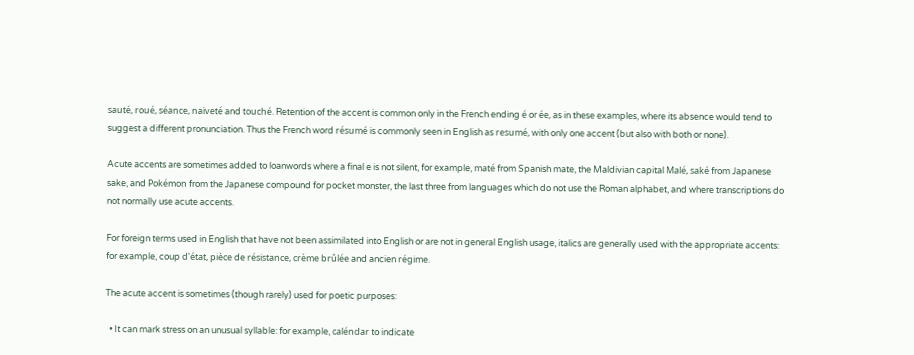sauté, roué, séance, naïveté and touché. Retention of the accent is common only in the French ending é or ée, as in these examples, where its absence would tend to suggest a different pronunciation. Thus the French word résumé is commonly seen in English as resumé, with only one accent (but also with both or none).

Acute accents are sometimes added to loanwords where a final e is not silent, for example, maté from Spanish mate, the Maldivian capital Malé, saké from Japanese sake, and Pokémon from the Japanese compound for pocket monster, the last three from languages which do not use the Roman alphabet, and where transcriptions do not normally use acute accents.

For foreign terms used in English that have not been assimilated into English or are not in general English usage, italics are generally used with the appropriate accents: for example, coup d'état, pièce de résistance, crème brûlée and ancien régime.

The acute accent is sometimes (though rarely) used for poetic purposes:

  • It can mark stress on an unusual syllable: for example, caléndar to indicate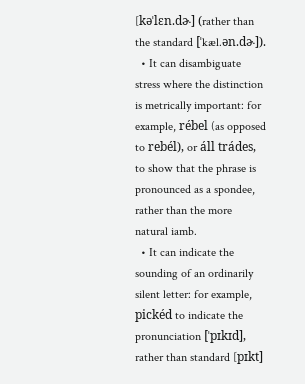[kəˈlɛn.dɚ] (rather than the standard [ˈkæl.ən.dɚ]).
  • It can disambiguate stress where the distinction is metrically important: for example, rébel (as opposed to rebél), or áll trádes, to show that the phrase is pronounced as a spondee, rather than the more natural iamb.
  • It can indicate the sounding of an ordinarily silent letter: for example, pickéd to indicate the pronunciation [ˈpɪkɪd], rather than standard [pɪkt]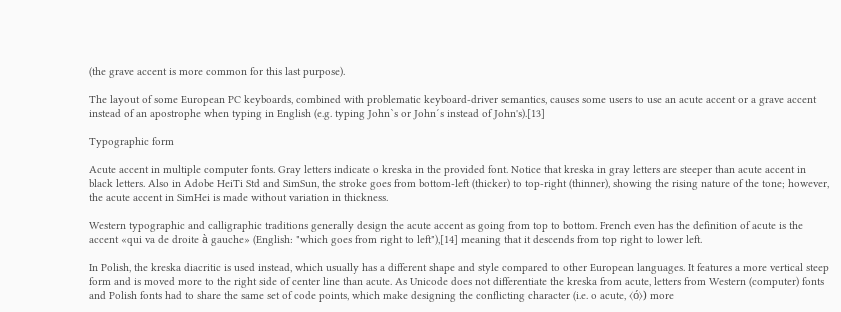(the grave accent is more common for this last purpose).

The layout of some European PC keyboards, combined with problematic keyboard-driver semantics, causes some users to use an acute accent or a grave accent instead of an apostrophe when typing in English (e.g. typing John`s or John´s instead of John's).[13]

Typographic form

Acute accent in multiple computer fonts. Gray letters indicate o kreska in the provided font. Notice that kreska in gray letters are steeper than acute accent in black letters. Also in Adobe HeiTi Std and SimSun, the stroke goes from bottom-left (thicker) to top-right (thinner), showing the rising nature of the tone; however, the acute accent in SimHei is made without variation in thickness.

Western typographic and calligraphic traditions generally design the acute accent as going from top to bottom. French even has the definition of acute is the accent «qui va de droite à gauche» (English: "which goes from right to left"),[14] meaning that it descends from top right to lower left.

In Polish, the kreska diacritic is used instead, which usually has a different shape and style compared to other European languages. It features a more vertical steep form and is moved more to the right side of center line than acute. As Unicode does not differentiate the kreska from acute, letters from Western (computer) fonts and Polish fonts had to share the same set of code points, which make designing the conflicting character (i.e. o acute, ⟨ó⟩) more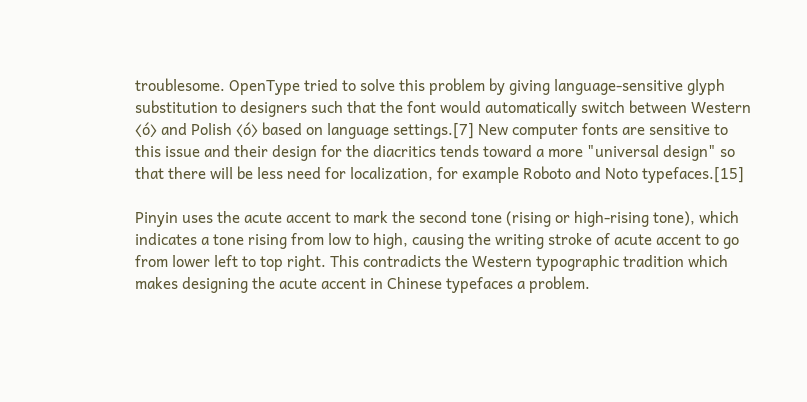troublesome. OpenType tried to solve this problem by giving language-sensitive glyph substitution to designers such that the font would automatically switch between Western ⟨ó⟩ and Polish ⟨ó⟩ based on language settings.[7] New computer fonts are sensitive to this issue and their design for the diacritics tends toward a more "universal design" so that there will be less need for localization, for example Roboto and Noto typefaces.[15]

Pinyin uses the acute accent to mark the second tone (rising or high-rising tone), which indicates a tone rising from low to high, causing the writing stroke of acute accent to go from lower left to top right. This contradicts the Western typographic tradition which makes designing the acute accent in Chinese typefaces a problem.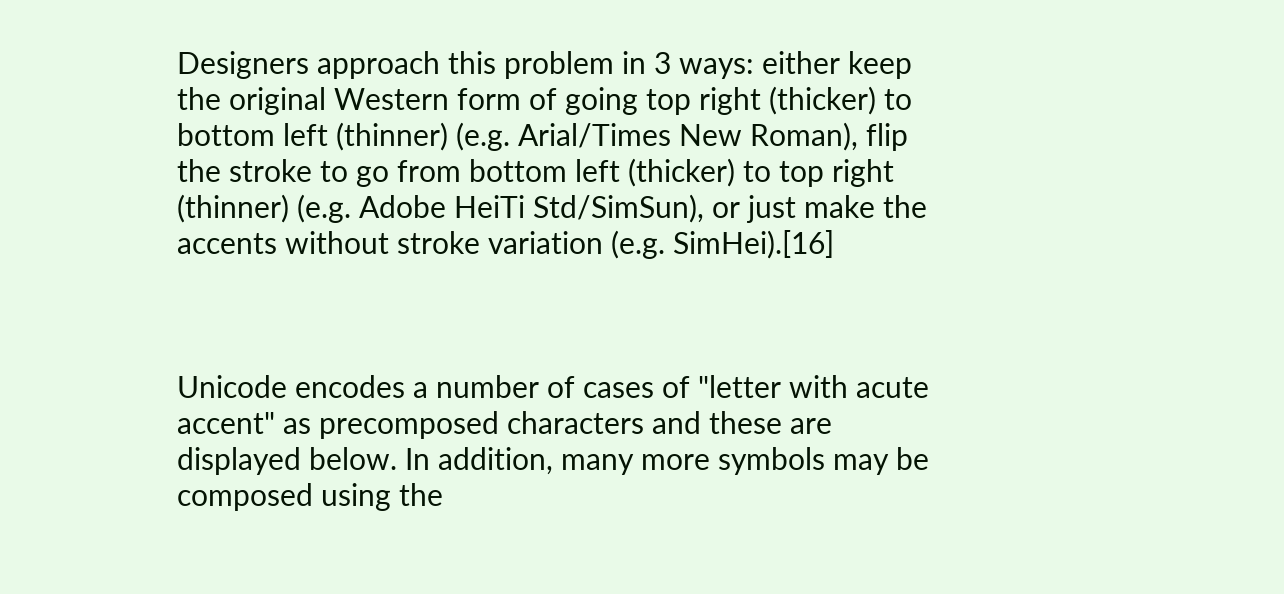Designers approach this problem in 3 ways: either keep the original Western form of going top right (thicker) to bottom left (thinner) (e.g. Arial/Times New Roman), flip the stroke to go from bottom left (thicker) to top right (thinner) (e.g. Adobe HeiTi Std/SimSun), or just make the accents without stroke variation (e.g. SimHei).[16]



Unicode encodes a number of cases of "letter with acute accent" as precomposed characters and these are displayed below. In addition, many more symbols may be composed using the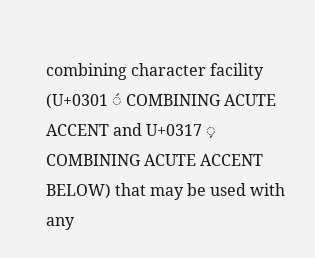combining character facility (U+0301 ◌́ COMBINING ACUTE ACCENT and U+0317 ◌̗ COMBINING ACUTE ACCENT BELOW) that may be used with any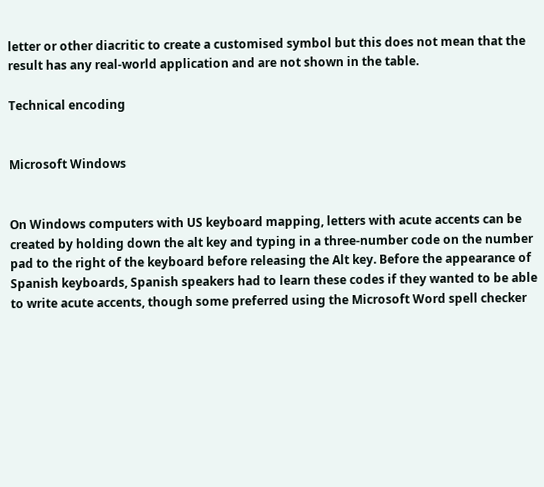letter or other diacritic to create a customised symbol but this does not mean that the result has any real-world application and are not shown in the table.

Technical encoding


Microsoft Windows


On Windows computers with US keyboard mapping, letters with acute accents can be created by holding down the alt key and typing in a three-number code on the number pad to the right of the keyboard before releasing the Alt key. Before the appearance of Spanish keyboards, Spanish speakers had to learn these codes if they wanted to be able to write acute accents, though some preferred using the Microsoft Word spell checker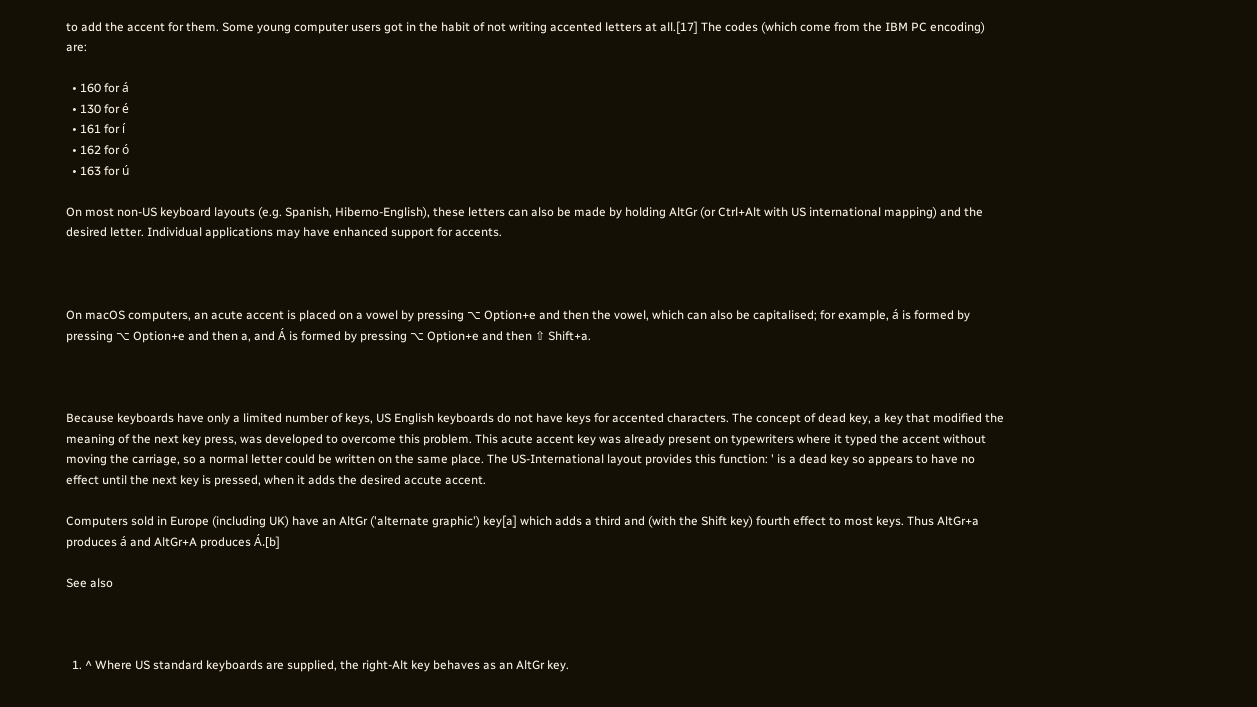to add the accent for them. Some young computer users got in the habit of not writing accented letters at all.[17] The codes (which come from the IBM PC encoding) are:

  • 160 for á
  • 130 for é
  • 161 for í
  • 162 for ó
  • 163 for ú

On most non-US keyboard layouts (e.g. Spanish, Hiberno-English), these letters can also be made by holding AltGr (or Ctrl+Alt with US international mapping) and the desired letter. Individual applications may have enhanced support for accents.



On macOS computers, an acute accent is placed on a vowel by pressing ⌥ Option+e and then the vowel, which can also be capitalised; for example, á is formed by pressing ⌥ Option+e and then a, and Á is formed by pressing ⌥ Option+e and then ⇧ Shift+a.



Because keyboards have only a limited number of keys, US English keyboards do not have keys for accented characters. The concept of dead key, a key that modified the meaning of the next key press, was developed to overcome this problem. This acute accent key was already present on typewriters where it typed the accent without moving the carriage, so a normal letter could be written on the same place. The US-International layout provides this function: ' is a dead key so appears to have no effect until the next key is pressed, when it adds the desired accute accent.

Computers sold in Europe (including UK) have an AltGr ('alternate graphic') key[a] which adds a third and (with the Shift key) fourth effect to most keys. Thus AltGr+a produces á and AltGr+A produces Á.[b]

See also



  1. ^ Where US standard keyboards are supplied, the right-Alt key behaves as an AltGr key.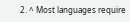2. ^ Most languages require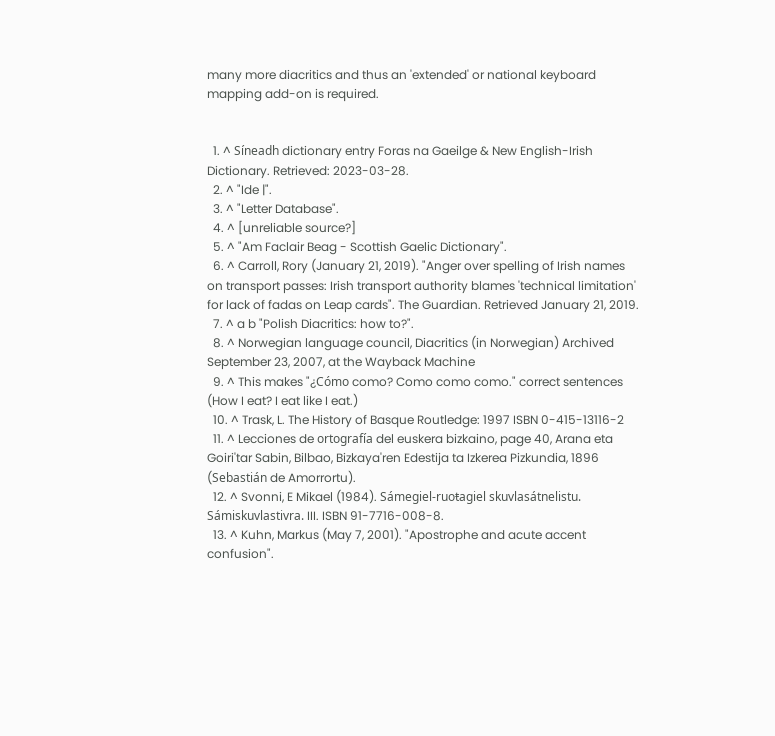many more diacritics and thus an 'extended' or national keyboard mapping add-on is required.


  1. ^ Síneadh dictionary entry Foras na Gaeilge & New English-Irish Dictionary. Retrieved: 2023-03-28.
  2. ^ "Ide |".
  3. ^ "Letter Database".
  4. ^ [unreliable source?]
  5. ^ "Am Faclair Beag - Scottish Gaelic Dictionary".
  6. ^ Carroll, Rory (January 21, 2019). "Anger over spelling of Irish names on transport passes: Irish transport authority blames 'technical limitation' for lack of fadas on Leap cards". The Guardian. Retrieved January 21, 2019.
  7. ^ a b "Polish Diacritics: how to?".
  8. ^ Norwegian language council, Diacritics (in Norwegian) Archived September 23, 2007, at the Wayback Machine
  9. ^ This makes "¿Cómo como? Como como como." correct sentences (How I eat? I eat like I eat.)
  10. ^ Trask, L. The History of Basque Routledge: 1997 ISBN 0-415-13116-2
  11. ^ Lecciones de ortografía del euskera bizkaino, page 40, Arana eta Goiri'tar Sabin, Bilbao, Bizkaya'ren Edestija ta Izkerea Pizkundia, 1896 (Sebastián de Amorrortu).
  12. ^ Svonni, E Mikael (1984). Sámegiel-ruoŧagiel skuvlasátnelistu. Sámiskuvlastivra. III. ISBN 91-7716-008-8.
  13. ^ Kuhn, Markus (May 7, 2001). "Apostrophe and acute accent confusion".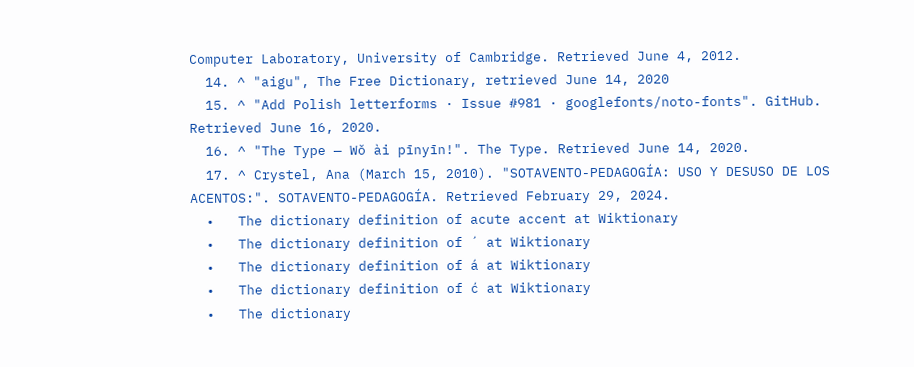Computer Laboratory, University of Cambridge. Retrieved June 4, 2012.
  14. ^ "aigu", The Free Dictionary, retrieved June 14, 2020
  15. ^ "Add Polish letterforms · Issue #981 · googlefonts/noto-fonts". GitHub. Retrieved June 16, 2020.
  16. ^ "The Type — Wǒ ài pīnyīn!". The Type. Retrieved June 14, 2020.
  17. ^ Crystel, Ana (March 15, 2010). "SOTAVENTO-PEDAGOGÍA: USO Y DESUSO DE LOS ACENTOS:". SOTAVENTO-PEDAGOGÍA. Retrieved February 29, 2024.
  •   The dictionary definition of acute accent at Wiktionary
  •   The dictionary definition of ´ at Wiktionary
  •   The dictionary definition of á at Wiktionary
  •   The dictionary definition of ć at Wiktionary
  •   The dictionary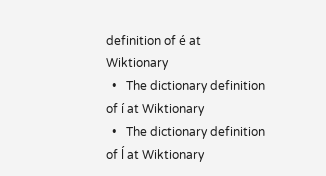definition of é at Wiktionary
  •   The dictionary definition of í at Wiktionary
  •   The dictionary definition of ĺ at Wiktionary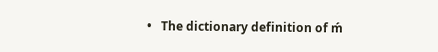•   The dictionary definition of ḿ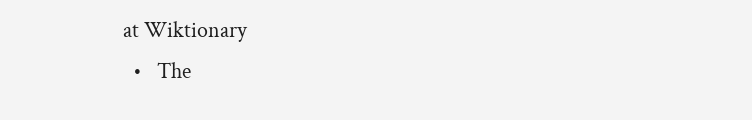at Wiktionary
  •   The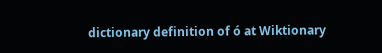dictionary definition of ó at Wiktionary